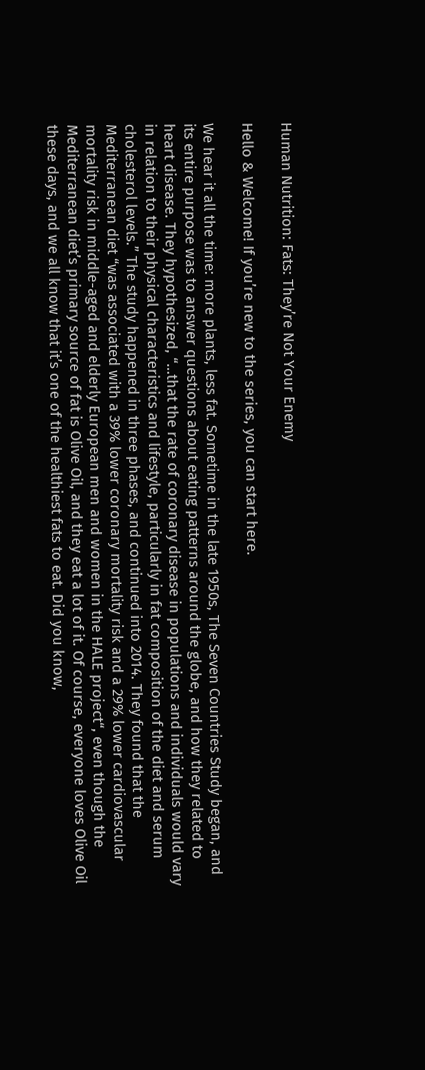Human Nutrition: Fats: They’re Not Your Enemy

Hello & Welcome! If you’re new to the series, you can start here.

We hear it all the time: more plants, less fat. Sometime in the late 1950s, The Seven Countries Study began, and its entire purpose was to answer questions about eating patterns around the globe, and how they related to heart disease. They hypothesized, “…that the rate of coronary disease in populations and individuals would vary in relation to their physical characteristics and lifestyle, particularly in fat composition of the diet and serum cholesterol levels.” The study happened in three phases, and continued into 2014. They found that the Mediterranean diet “was associated with a 39% lower coronary mortality risk and a 29% lower cardiovascular mortality risk in middle-aged and elderly European men and women in the HALE project“, even though the Mediterranean diet’s primary source of fat is Olive Oil, and they eat a lot of it. Of course, everyone loves Olive Oil these days, and we all know that it’s one of the healthiest fats to eat. Did you know,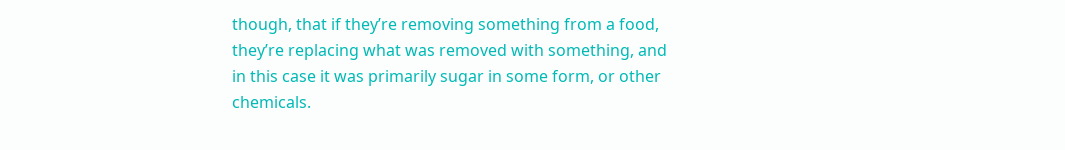though, that if they’re removing something from a food, they’re replacing what was removed with something, and in this case it was primarily sugar in some form, or other chemicals.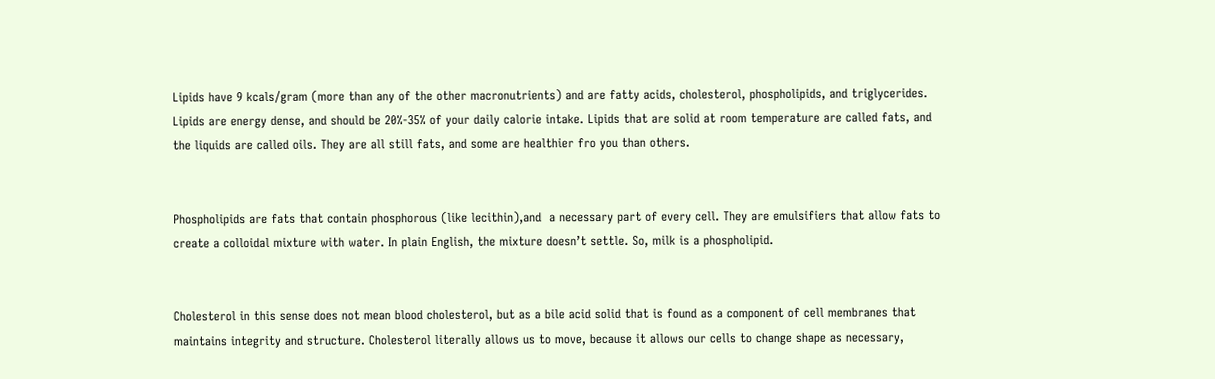Lipids have 9 kcals/gram (more than any of the other macronutrients) and are fatty acids, cholesterol, phospholipids, and triglycerides. Lipids are energy dense, and should be 20%-35% of your daily calorie intake. Lipids that are solid at room temperature are called fats, and the liquids are called oils. They are all still fats, and some are healthier fro you than others.


Phospholipids are fats that contain phosphorous (like lecithin),and  a necessary part of every cell. They are emulsifiers that allow fats to create a colloidal mixture with water. In plain English, the mixture doesn’t settle. So, milk is a phospholipid.


Cholesterol in this sense does not mean blood cholesterol, but as a bile acid solid that is found as a component of cell membranes that maintains integrity and structure. Cholesterol literally allows us to move, because it allows our cells to change shape as necessary,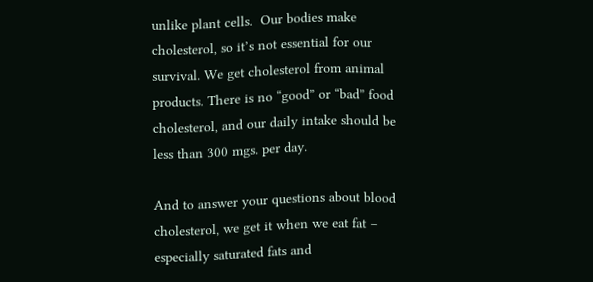unlike plant cells.  Our bodies make cholesterol, so it’s not essential for our survival. We get cholesterol from animal products. There is no “good” or “bad” food cholesterol, and our daily intake should be less than 300 mgs. per day.

And to answer your questions about blood cholesterol, we get it when we eat fat – especially saturated fats and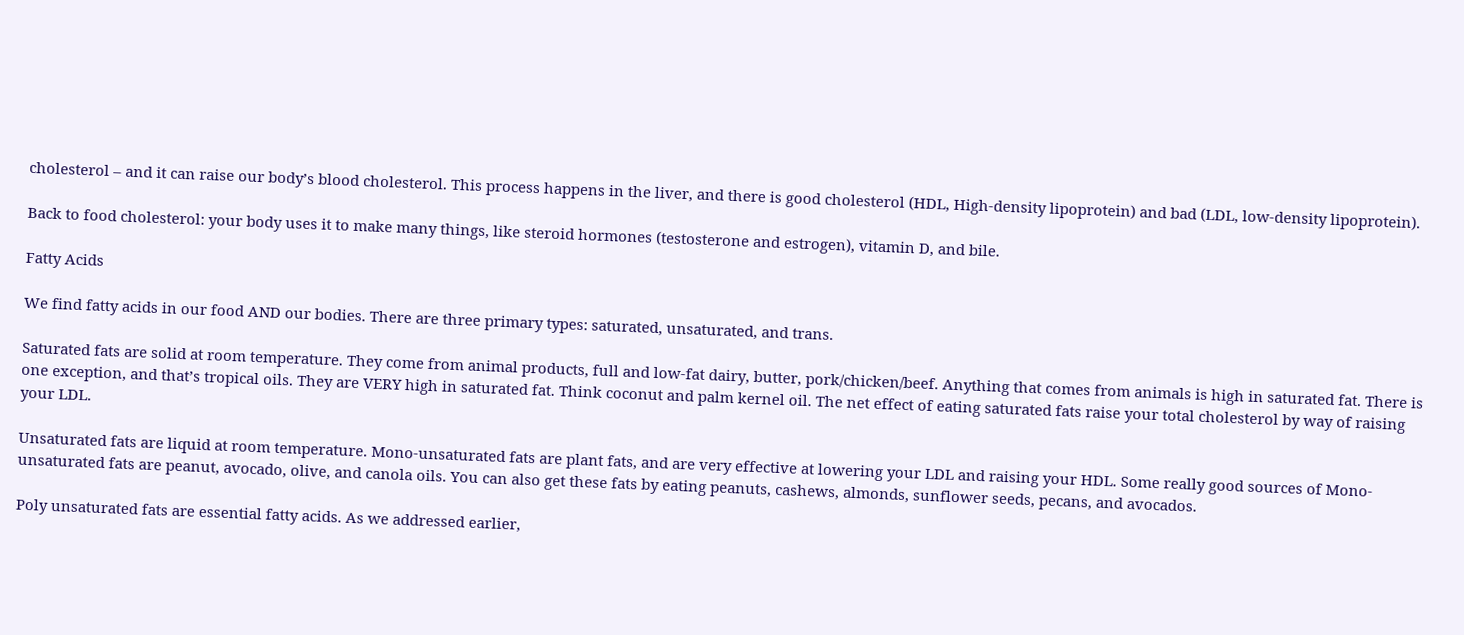cholesterol – and it can raise our body’s blood cholesterol. This process happens in the liver, and there is good cholesterol (HDL, High-density lipoprotein) and bad (LDL, low-density lipoprotein).

Back to food cholesterol: your body uses it to make many things, like steroid hormones (testosterone and estrogen), vitamin D, and bile.

Fatty Acids

We find fatty acids in our food AND our bodies. There are three primary types: saturated, unsaturated, and trans.

Saturated fats are solid at room temperature. They come from animal products, full and low-fat dairy, butter, pork/chicken/beef. Anything that comes from animals is high in saturated fat. There is one exception, and that’s tropical oils. They are VERY high in saturated fat. Think coconut and palm kernel oil. The net effect of eating saturated fats raise your total cholesterol by way of raising your LDL.

Unsaturated fats are liquid at room temperature. Mono-unsaturated fats are plant fats, and are very effective at lowering your LDL and raising your HDL. Some really good sources of Mono-unsaturated fats are peanut, avocado, olive, and canola oils. You can also get these fats by eating peanuts, cashews, almonds, sunflower seeds, pecans, and avocados.

Poly unsaturated fats are essential fatty acids. As we addressed earlier,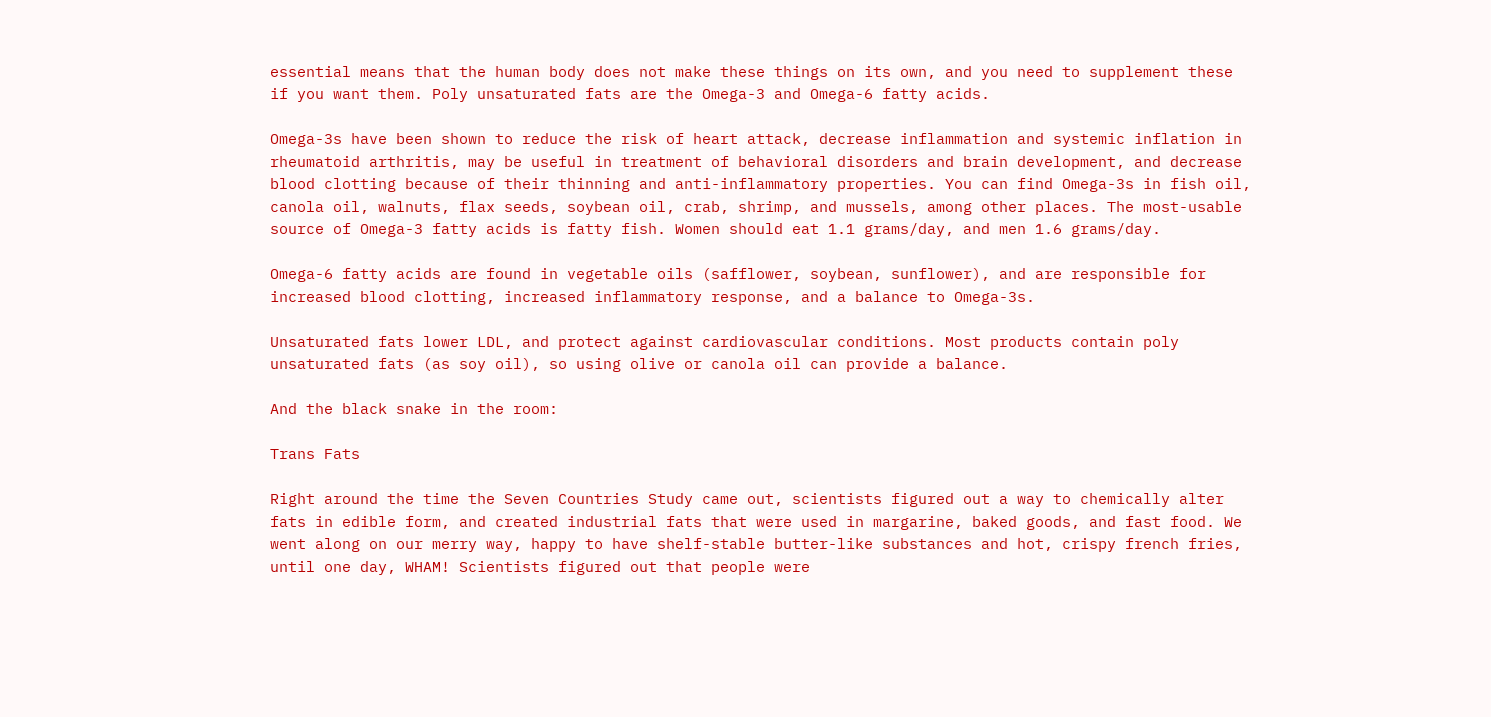essential means that the human body does not make these things on its own, and you need to supplement these if you want them. Poly unsaturated fats are the Omega-3 and Omega-6 fatty acids.

Omega-3s have been shown to reduce the risk of heart attack, decrease inflammation and systemic inflation in rheumatoid arthritis, may be useful in treatment of behavioral disorders and brain development, and decrease blood clotting because of their thinning and anti-inflammatory properties. You can find Omega-3s in fish oil, canola oil, walnuts, flax seeds, soybean oil, crab, shrimp, and mussels, among other places. The most-usable source of Omega-3 fatty acids is fatty fish. Women should eat 1.1 grams/day, and men 1.6 grams/day.

Omega-6 fatty acids are found in vegetable oils (safflower, soybean, sunflower), and are responsible for increased blood clotting, increased inflammatory response, and a balance to Omega-3s.

Unsaturated fats lower LDL, and protect against cardiovascular conditions. Most products contain poly unsaturated fats (as soy oil), so using olive or canola oil can provide a balance.

And the black snake in the room:

Trans Fats

Right around the time the Seven Countries Study came out, scientists figured out a way to chemically alter fats in edible form, and created industrial fats that were used in margarine, baked goods, and fast food. We went along on our merry way, happy to have shelf-stable butter-like substances and hot, crispy french fries, until one day, WHAM! Scientists figured out that people were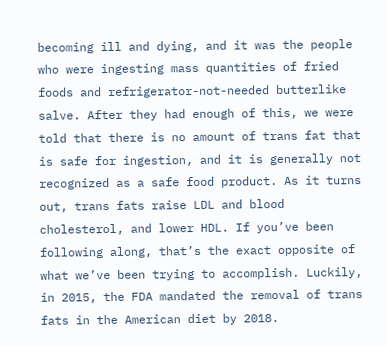becoming ill and dying, and it was the people who were ingesting mass quantities of fried foods and refrigerator-not-needed butterlike salve. After they had enough of this, we were told that there is no amount of trans fat that is safe for ingestion, and it is generally not recognized as a safe food product. As it turns out, trans fats raise LDL and blood cholesterol, and lower HDL. If you’ve been following along, that’s the exact opposite of what we’ve been trying to accomplish. Luckily, in 2015, the FDA mandated the removal of trans fats in the American diet by 2018.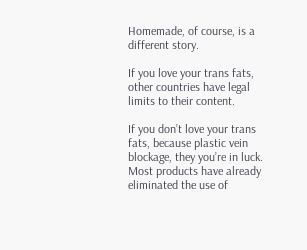Homemade, of course, is a different story.

If you love your trans fats, other countries have legal limits to their content.

If you don’t love your trans fats, because plastic vein blockage, they you’re in luck. Most products have already eliminated the use of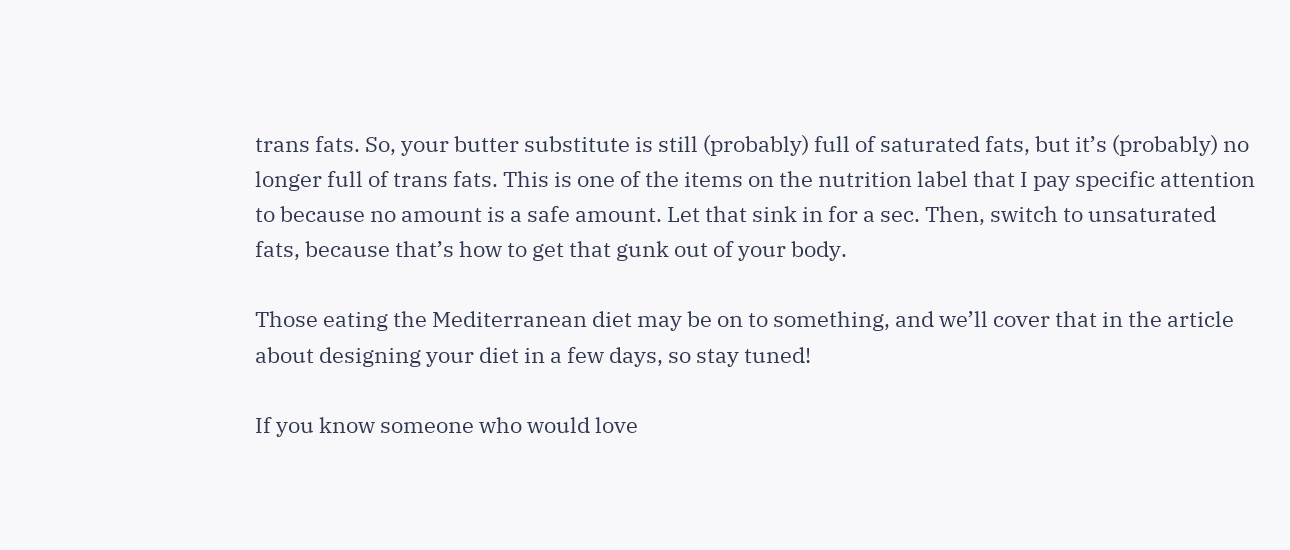trans fats. So, your butter substitute is still (probably) full of saturated fats, but it’s (probably) no longer full of trans fats. This is one of the items on the nutrition label that I pay specific attention to because no amount is a safe amount. Let that sink in for a sec. Then, switch to unsaturated fats, because that’s how to get that gunk out of your body.

Those eating the Mediterranean diet may be on to something, and we’ll cover that in the article about designing your diet in a few days, so stay tuned!

If you know someone who would love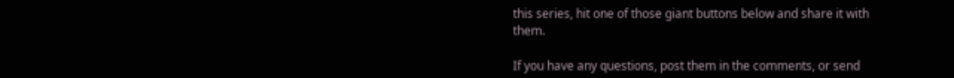this series, hit one of those giant buttons below and share it with them.

If you have any questions, post them in the comments, or send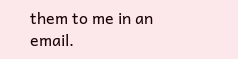them to me in an email.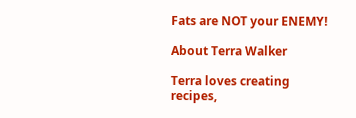Fats are NOT your ENEMY!

About Terra Walker

Terra loves creating recipes,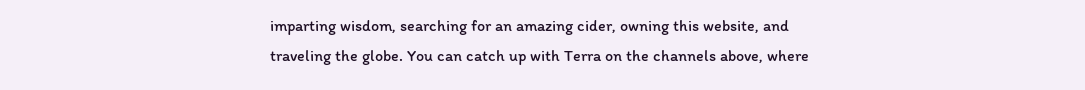imparting wisdom, searching for an amazing cider, owning this website, and traveling the globe. You can catch up with Terra on the channels above, where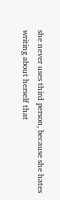she never uses third person, because she hates writing about herself that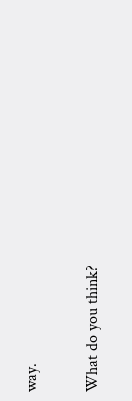way.

What do you think?